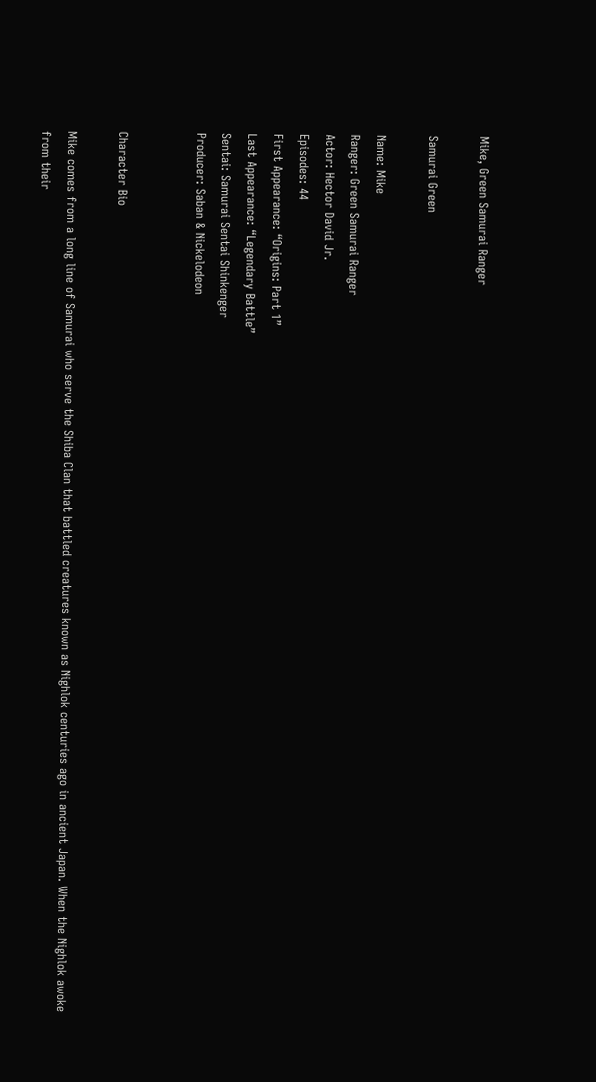Mike, Green Samurai Ranger

Samurai Green

Name: Mike
Ranger: Green Samurai Ranger
Actor: Hector David Jr.
Episodes: 44
First Appearance: “Origins: Part 1”
Last Appearance: “Legendary Battle”
Sentai: Samurai Sentai Shinkenger
Producer: Saban & Nickelodeon


Character Bio

Mike comes from a long line of Samurai who serve the Shiba Clan that battled creatures known as Nighlok centuries ago in ancient Japan. When the Nighlok awoke from their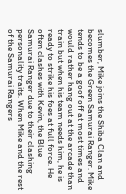slumber, Mike joins the Shiba Clan and becomes the Green Samurai Ranger. Mike tends to be a goof off at most times and would rather hang out at the arcade than train but when his team needs him, he is ready to strike his foes at full force. He often clashes with Kevin, the Blue Samurai Ranger due to their clashing personality traits. When Mike and the rest of the Samurai Rangers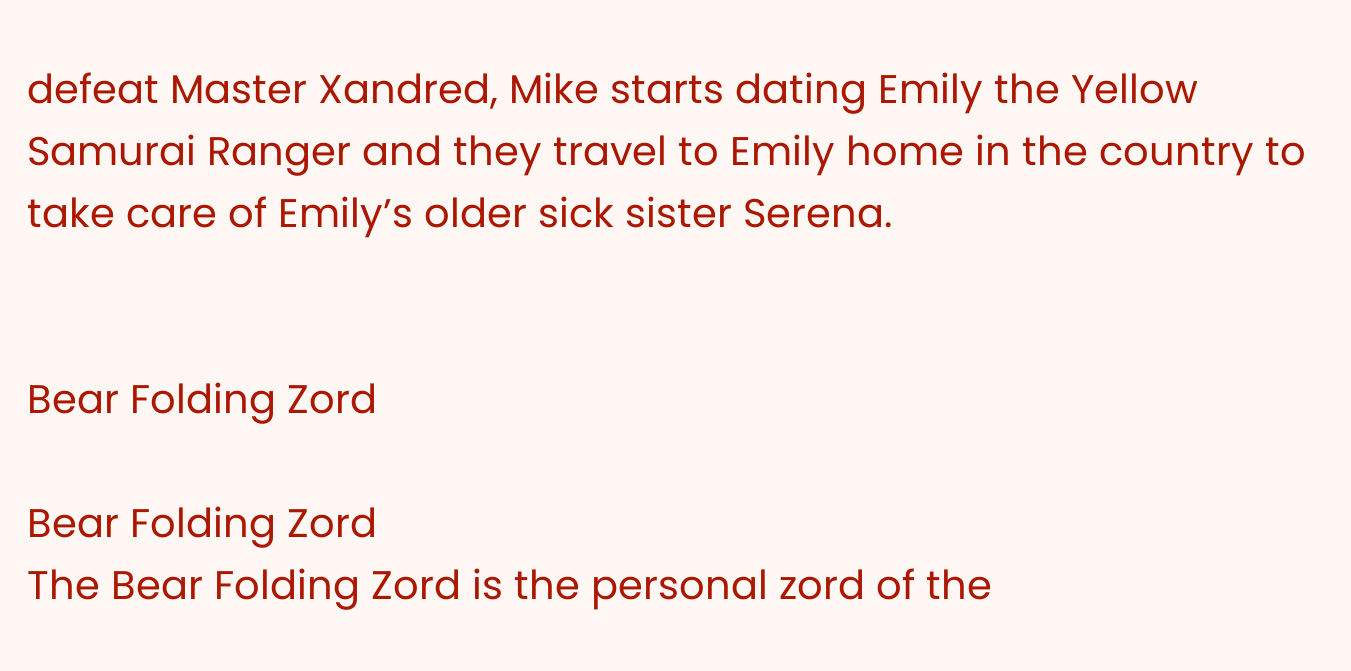defeat Master Xandred, Mike starts dating Emily the Yellow Samurai Ranger and they travel to Emily home in the country to take care of Emily’s older sick sister Serena.


Bear Folding Zord

Bear Folding Zord
The Bear Folding Zord is the personal zord of the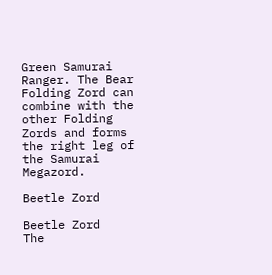Green Samurai Ranger. The Bear Folding Zord can combine with the other Folding Zords and forms the right leg of the Samurai Megazord.

Beetle Zord

Beetle Zord
The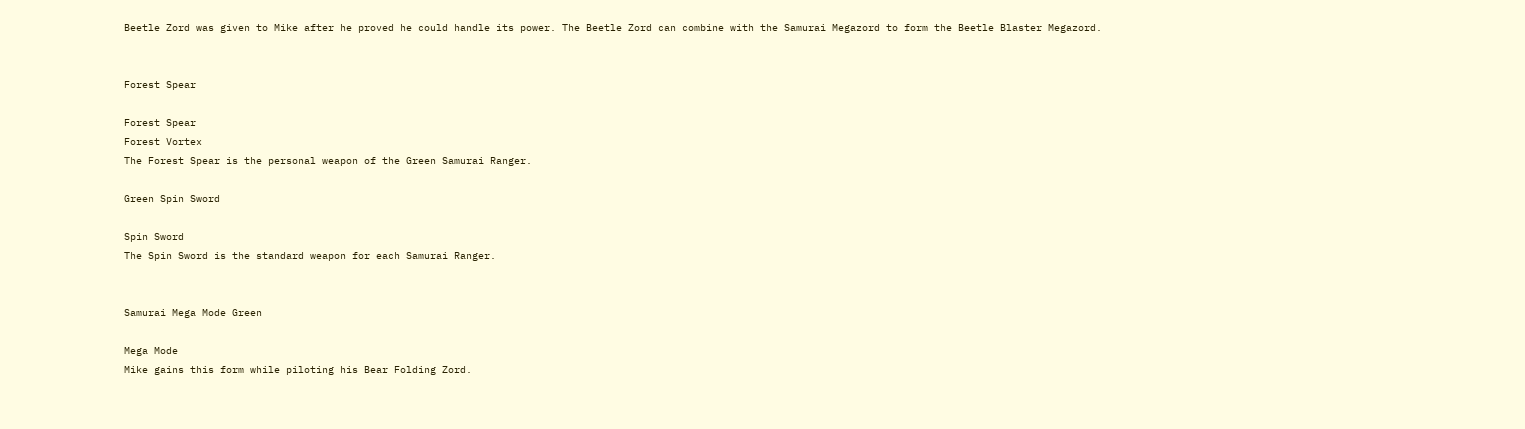Beetle Zord was given to Mike after he proved he could handle its power. The Beetle Zord can combine with the Samurai Megazord to form the Beetle Blaster Megazord.


Forest Spear

Forest Spear
Forest Vortex
The Forest Spear is the personal weapon of the Green Samurai Ranger.

Green Spin Sword

Spin Sword
The Spin Sword is the standard weapon for each Samurai Ranger.


Samurai Mega Mode Green

Mega Mode
Mike gains this form while piloting his Bear Folding Zord.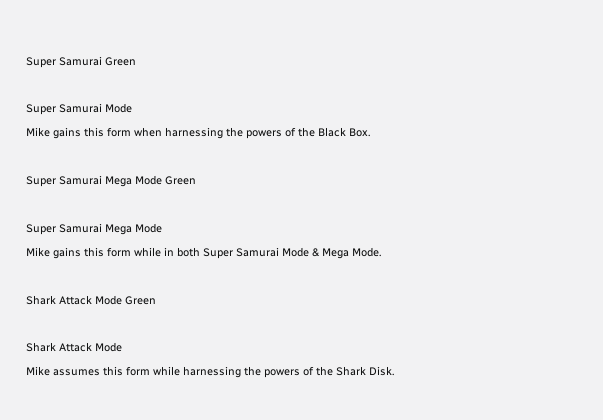Super Samurai Green

Super Samurai Mode
Mike gains this form when harnessing the powers of the Black Box.

Super Samurai Mega Mode Green

Super Samurai Mega Mode
Mike gains this form while in both Super Samurai Mode & Mega Mode.

Shark Attack Mode Green

Shark Attack Mode
Mike assumes this form while harnessing the powers of the Shark Disk.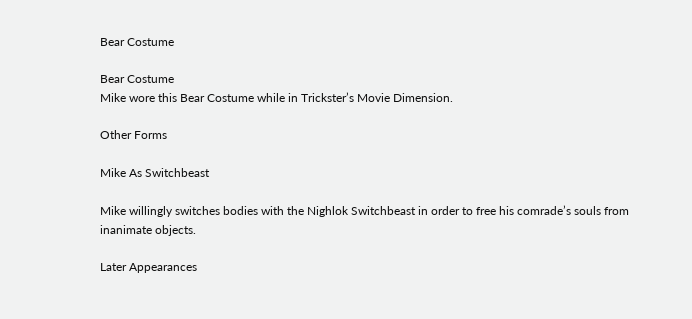Bear Costume

Bear Costume
Mike wore this Bear Costume while in Trickster’s Movie Dimension.

Other Forms

Mike As Switchbeast

Mike willingly switches bodies with the Nighlok Switchbeast in order to free his comrade’s souls from inanimate objects.

Later Appearances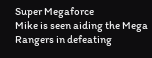Super Megaforce
Mike is seen aiding the Mega Rangers in defeating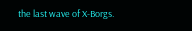the last wave of X-Borgs.